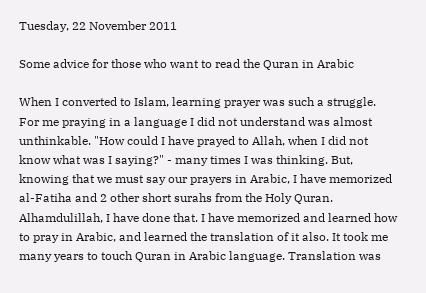Tuesday, 22 November 2011

Some advice for those who want to read the Quran in Arabic

When I converted to Islam, learning prayer was such a struggle. For me praying in a language I did not understand was almost unthinkable. "How could I have prayed to Allah, when I did not know what was I saying?" - many times I was thinking. But, knowing that we must say our prayers in Arabic, I have memorized al-Fatiha and 2 other short surahs from the Holy Quran. Alhamdulillah, I have done that. I have memorized and learned how to pray in Arabic, and learned the translation of it also. It took me many years to touch Quran in Arabic language. Translation was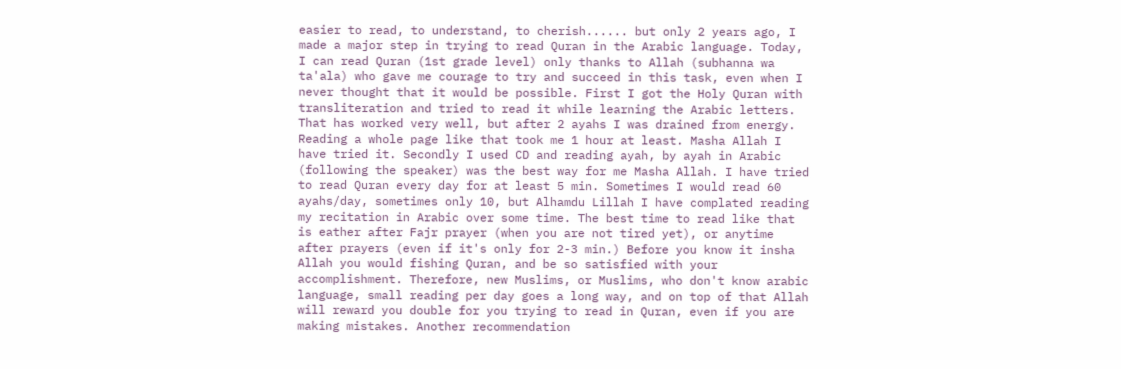easier to read, to understand, to cherish...... but only 2 years ago, I made a major step in trying to read Quran in the Arabic language. Today, I can read Quran (1st grade level) only thanks to Allah (subhanna wa ta'ala) who gave me courage to try and succeed in this task, even when I never thought that it would be possible. First I got the Holy Quran with transliteration and tried to read it while learning the Arabic letters. That has worked very well, but after 2 ayahs I was drained from energy. Reading a whole page like that took me 1 hour at least. Masha Allah I have tried it. Secondly I used CD and reading ayah, by ayah in Arabic (following the speaker) was the best way for me Masha Allah. I have tried to read Quran every day for at least 5 min. Sometimes I would read 60 ayahs/day, sometimes only 10, but Alhamdu Lillah I have complated reading my recitation in Arabic over some time. The best time to read like that is eather after Fajr prayer (when you are not tired yet), or anytime after prayers (even if it's only for 2-3 min.) Before you know it insha Allah you would fishing Quran, and be so satisfied with your accomplishment. Therefore, new Muslims, or Muslims, who don't know arabic language, small reading per day goes a long way, and on top of that Allah will reward you double for you trying to read in Quran, even if you are making mistakes. Another recommendation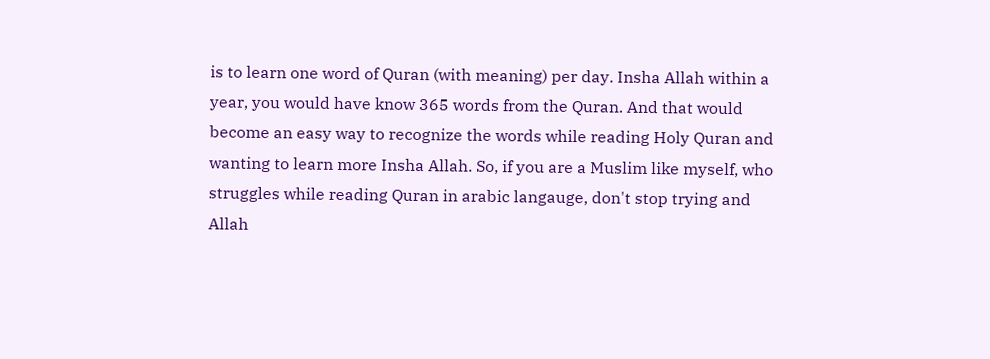is to learn one word of Quran (with meaning) per day. Insha Allah within a year, you would have know 365 words from the Quran. And that would become an easy way to recognize the words while reading Holy Quran and wanting to learn more Insha Allah. So, if you are a Muslim like myself, who struggles while reading Quran in arabic langauge, don't stop trying and Allah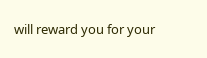will reward you for your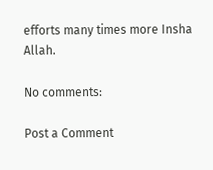efforts many times more Insha Allah.

No comments:

Post a Comment